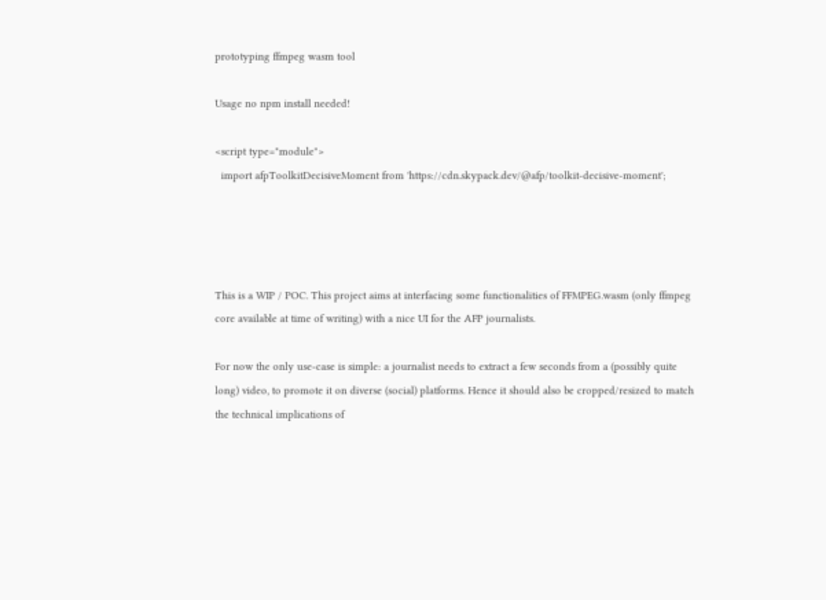prototyping ffmpeg wasm tool

Usage no npm install needed!

<script type="module">
  import afpToolkitDecisiveMoment from 'https://cdn.skypack.dev/@afp/toolkit-decisive-moment';




This is a WIP / POC. This project aims at interfacing some functionalities of FFMPEG.wasm (only ffmpeg core available at time of writing) with a nice UI for the AFP journalists.

For now the only use-case is simple: a journalist needs to extract a few seconds from a (possibly quite long) video, to promote it on diverse (social) platforms. Hence it should also be cropped/resized to match the technical implications of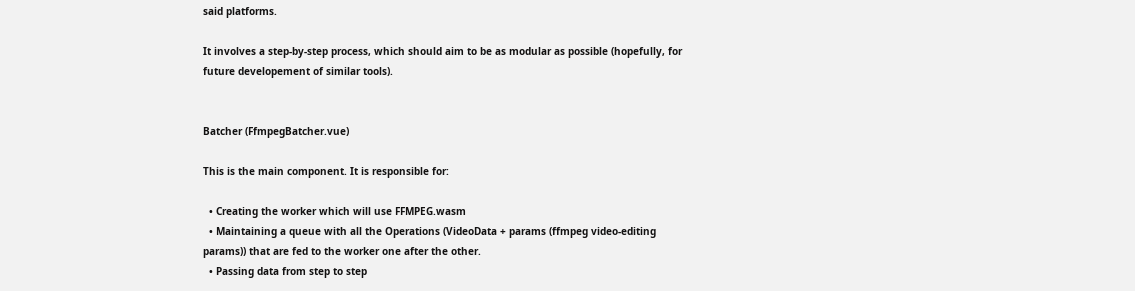said platforms.

It involves a step-by-step process, which should aim to be as modular as possible (hopefully, for future developement of similar tools).


Batcher (FfmpegBatcher.vue)

This is the main component. It is responsible for:

  • Creating the worker which will use FFMPEG.wasm
  • Maintaining a queue with all the Operations (VideoData + params (ffmpeg video-editing params)) that are fed to the worker one after the other.
  • Passing data from step to step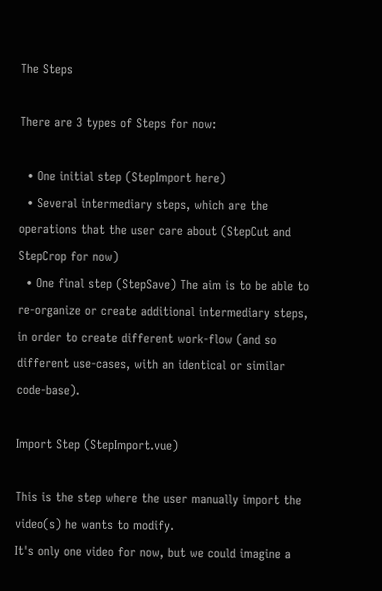The Steps

There are 3 types of Steps for now:

  • One initial step (StepImport here)
  • Several intermediary steps, which are the operations that the user care about (StepCut and StepCrop for now)
  • One final step (StepSave) The aim is to be able to re-organize or create additional intermediary steps, in order to create different work-flow (and so different use-cases, with an identical or similar code-base).

Import Step (StepImport.vue)

This is the step where the user manually import the video(s) he wants to modify.
It's only one video for now, but we could imagine a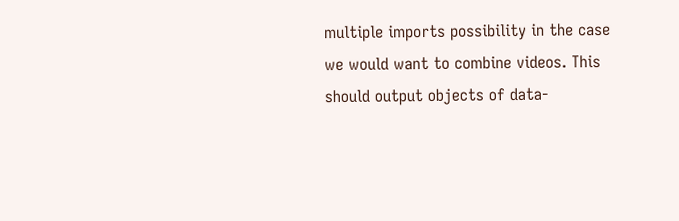multiple imports possibility in the case we would want to combine videos. This should output objects of data-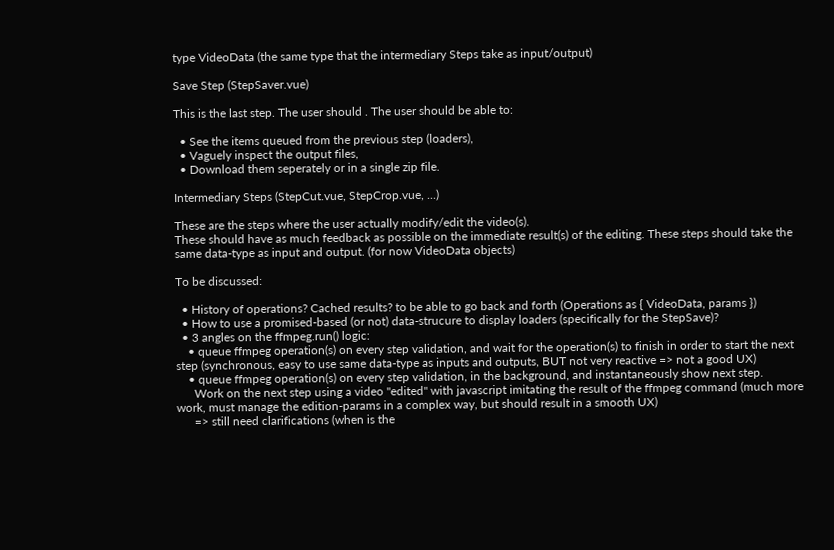type VideoData (the same type that the intermediary Steps take as input/output)

Save Step (StepSaver.vue)

This is the last step. The user should . The user should be able to:

  • See the items queued from the previous step (loaders),
  • Vaguely inspect the output files,
  • Download them seperately or in a single zip file.

Intermediary Steps (StepCut.vue, StepCrop.vue, ...)

These are the steps where the user actually modify/edit the video(s).
These should have as much feedback as possible on the immediate result(s) of the editing. These steps should take the same data-type as input and output. (for now VideoData objects)

To be discussed:

  • History of operations? Cached results? to be able to go back and forth (Operations as { VideoData, params })
  • How to use a promised-based (or not) data-strucure to display loaders (specifically for the StepSave)?
  • 3 angles on the ffmpeg.run() logic:
    • queue ffmpeg operation(s) on every step validation, and wait for the operation(s) to finish in order to start the next step (synchronous, easy to use same data-type as inputs and outputs, BUT not very reactive => not a good UX)
    • queue ffmpeg operation(s) on every step validation, in the background, and instantaneously show next step.
      Work on the next step using a video "edited" with javascript imitating the result of the ffmpeg command (much more work, must manage the edition-params in a complex way, but should result in a smooth UX)
      => still need clarifications (when is the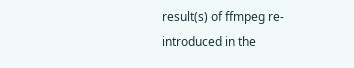result(s) of ffmpeg re-introduced in the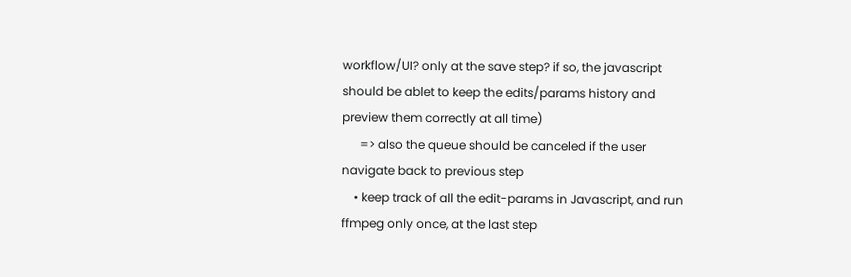workflow/UI? only at the save step? if so, the javascript should be ablet to keep the edits/params history and preview them correctly at all time)
      => also the queue should be canceled if the user navigate back to previous step
    • keep track of all the edit-params in Javascript, and run ffmpeg only once, at the last step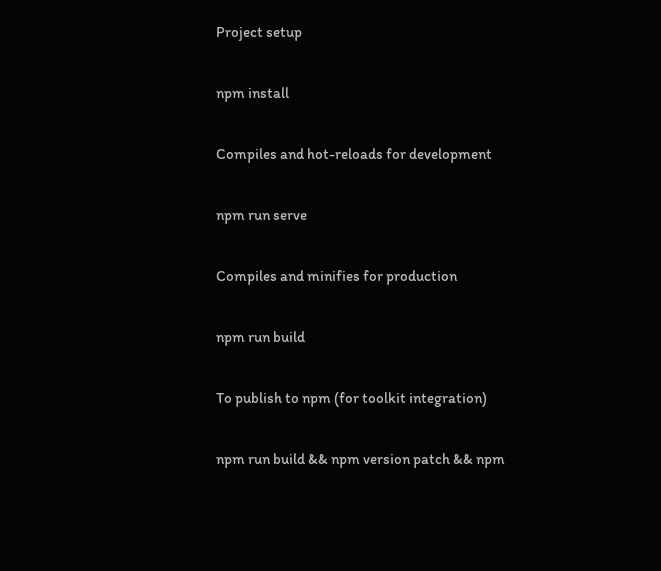Project setup

npm install

Compiles and hot-reloads for development

npm run serve

Compiles and minifies for production

npm run build

To publish to npm (for toolkit integration)

npm run build && npm version patch && npm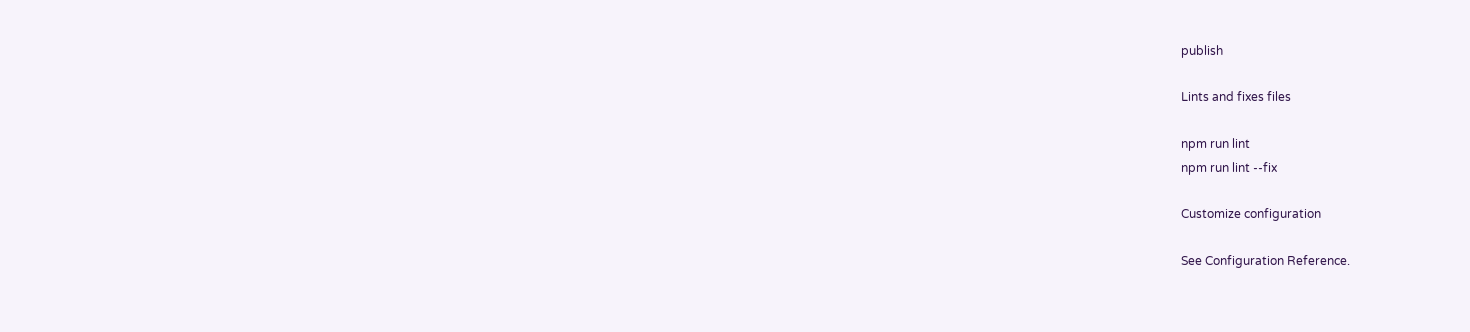publish

Lints and fixes files

npm run lint
npm run lint --fix

Customize configuration

See Configuration Reference.